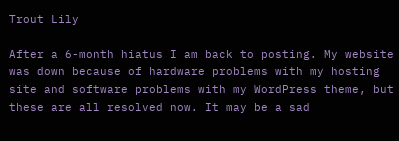Trout Lily

After a 6-month hiatus I am back to posting. My website was down because of hardware problems with my hosting site and software problems with my WordPress theme, but these are all resolved now. It may be a sad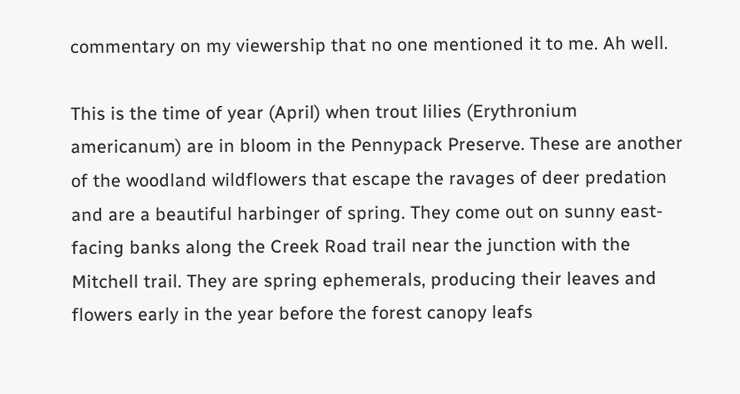commentary on my viewership that no one mentioned it to me. Ah well.

This is the time of year (April) when trout lilies (Erythronium americanum) are in bloom in the Pennypack Preserve. These are another of the woodland wildflowers that escape the ravages of deer predation and are a beautiful harbinger of spring. They come out on sunny east-facing banks along the Creek Road trail near the junction with the Mitchell trail. They are spring ephemerals, producing their leaves and flowers early in the year before the forest canopy leafs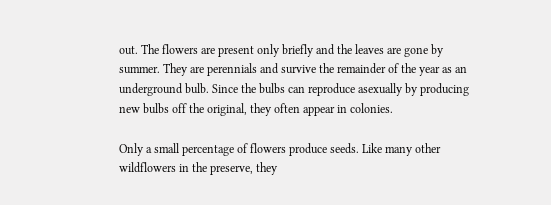out. The flowers are present only briefly and the leaves are gone by summer. They are perennials and survive the remainder of the year as an underground bulb. Since the bulbs can reproduce asexually by producing new bulbs off the original, they often appear in colonies.

Only a small percentage of flowers produce seeds. Like many other wildflowers in the preserve, they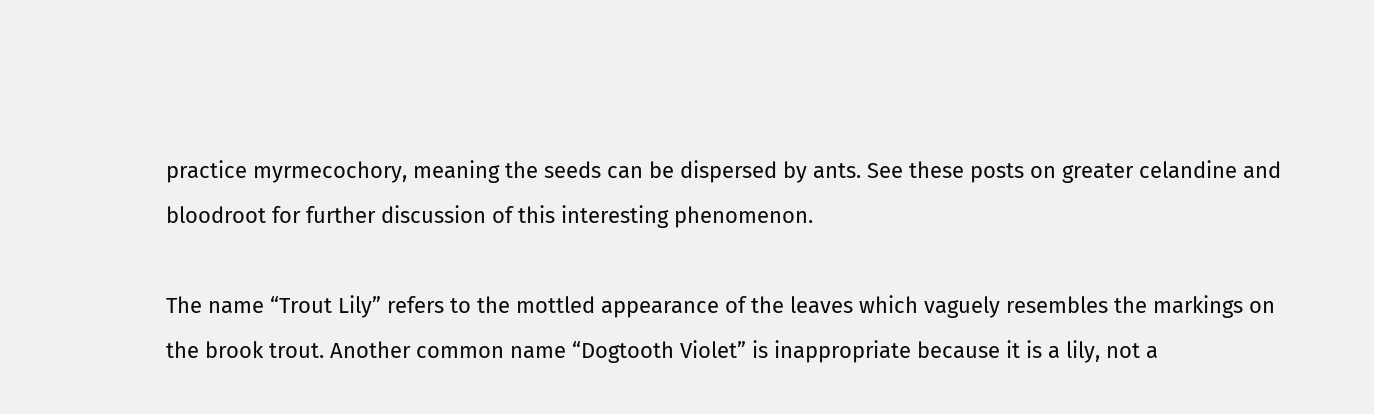practice myrmecochory, meaning the seeds can be dispersed by ants. See these posts on greater celandine and bloodroot for further discussion of this interesting phenomenon.

The name “Trout Lily” refers to the mottled appearance of the leaves which vaguely resembles the markings on the brook trout. Another common name “Dogtooth Violet” is inappropriate because it is a lily, not a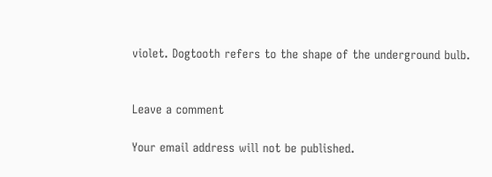violet. Dogtooth refers to the shape of the underground bulb.


Leave a comment

Your email address will not be published.